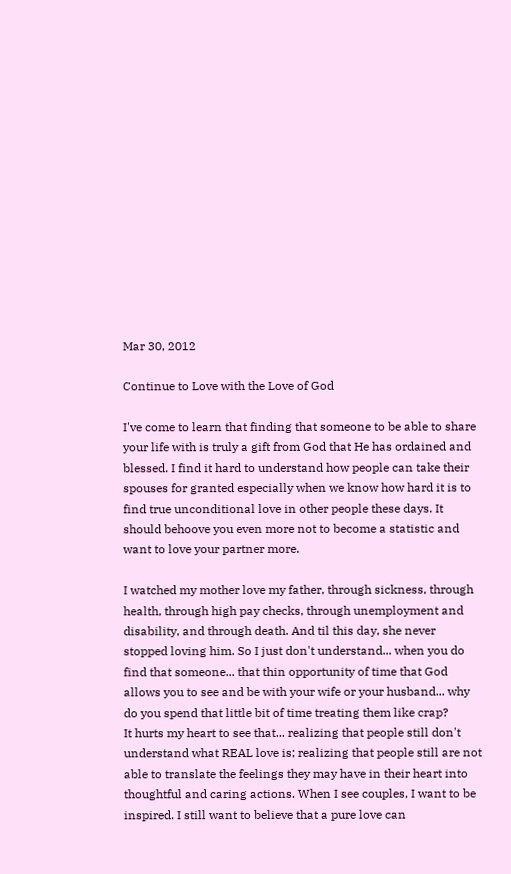Mar 30, 2012

Continue to Love with the Love of God

I've come to learn that finding that someone to be able to share your life with is truly a gift from God that He has ordained and blessed. I find it hard to understand how people can take their spouses for granted especially when we know how hard it is to find true unconditional love in other people these days. It should behoove you even more not to become a statistic and want to love your partner more.

I watched my mother love my father, through sickness, through health, through high pay checks, through unemployment and disability, and through death. And til this day, she never stopped loving him. So I just don't understand... when you do find that someone... that thin opportunity of time that God allows you to see and be with your wife or your husband... why do you spend that little bit of time treating them like crap?
It hurts my heart to see that... realizing that people still don't understand what REAL love is; realizing that people still are not able to translate the feelings they may have in their heart into thoughtful and caring actions. When I see couples, I want to be inspired. I still want to believe that a pure love can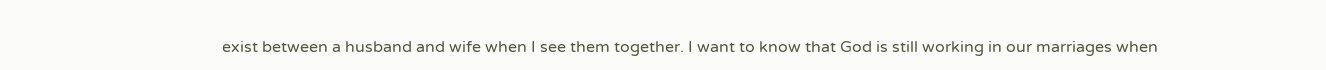exist between a husband and wife when I see them together. I want to know that God is still working in our marriages when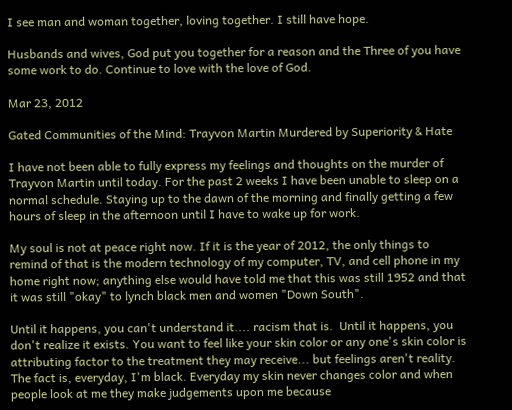I see man and woman together, loving together. I still have hope.

Husbands and wives, God put you together for a reason and the Three of you have some work to do. Continue to love with the love of God.

Mar 23, 2012

Gated Communities of the Mind: Trayvon Martin Murdered by Superiority & Hate

I have not been able to fully express my feelings and thoughts on the murder of Trayvon Martin until today. For the past 2 weeks I have been unable to sleep on a normal schedule. Staying up to the dawn of the morning and finally getting a few hours of sleep in the afternoon until I have to wake up for work.

My soul is not at peace right now. If it is the year of 2012, the only things to remind of that is the modern technology of my computer, TV, and cell phone in my home right now; anything else would have told me that this was still 1952 and that it was still "okay" to lynch black men and women "Down South".

Until it happens, you can't understand it.... racism that is.  Until it happens, you don't realize it exists. You want to feel like your skin color or any one's skin color is attributing factor to the treatment they may receive... but feelings aren't reality. The fact is, everyday, I'm black. Everyday my skin never changes color and when people look at me they make judgements upon me because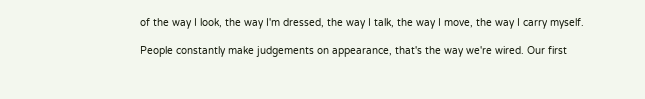of the way I look, the way I'm dressed, the way I talk, the way I move, the way I carry myself.

People constantly make judgements on appearance, that's the way we're wired. Our first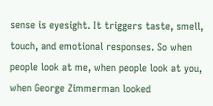sense is eyesight. It triggers taste, smell, touch, and emotional responses. So when people look at me, when people look at you, when George Zimmerman looked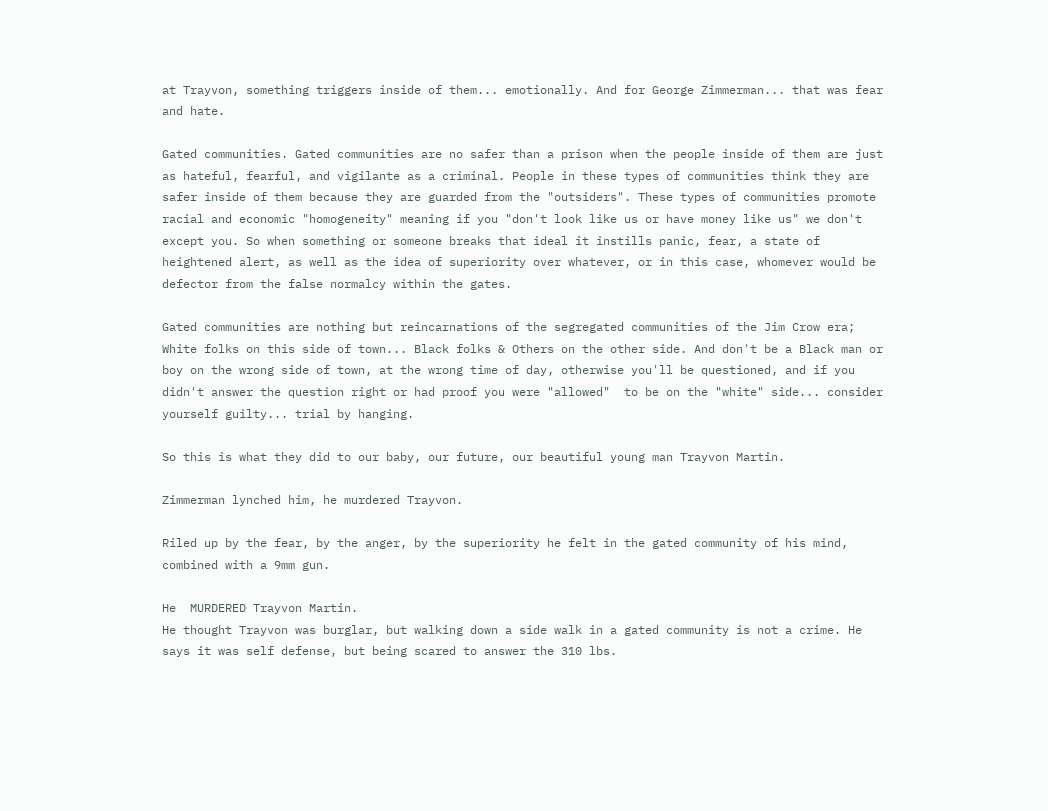at Trayvon, something triggers inside of them... emotionally. And for George Zimmerman... that was fear and hate.

Gated communities. Gated communities are no safer than a prison when the people inside of them are just as hateful, fearful, and vigilante as a criminal. People in these types of communities think they are safer inside of them because they are guarded from the "outsiders". These types of communities promote racial and economic "homogeneity" meaning if you "don't look like us or have money like us" we don't except you. So when something or someone breaks that ideal it instills panic, fear, a state of heightened alert, as well as the idea of superiority over whatever, or in this case, whomever would be defector from the false normalcy within the gates.

Gated communities are nothing but reincarnations of the segregated communities of the Jim Crow era; White folks on this side of town... Black folks & Others on the other side. And don't be a Black man or boy on the wrong side of town, at the wrong time of day, otherwise you'll be questioned, and if you didn't answer the question right or had proof you were "allowed"  to be on the "white" side... consider yourself guilty... trial by hanging.

So this is what they did to our baby, our future, our beautiful young man Trayvon Martin.

Zimmerman lynched him, he murdered Trayvon.

Riled up by the fear, by the anger, by the superiority he felt in the gated community of his mind, combined with a 9mm gun.

He  MURDERED Trayvon Martin.
He thought Trayvon was burglar, but walking down a side walk in a gated community is not a crime. He says it was self defense, but being scared to answer the 310 lbs.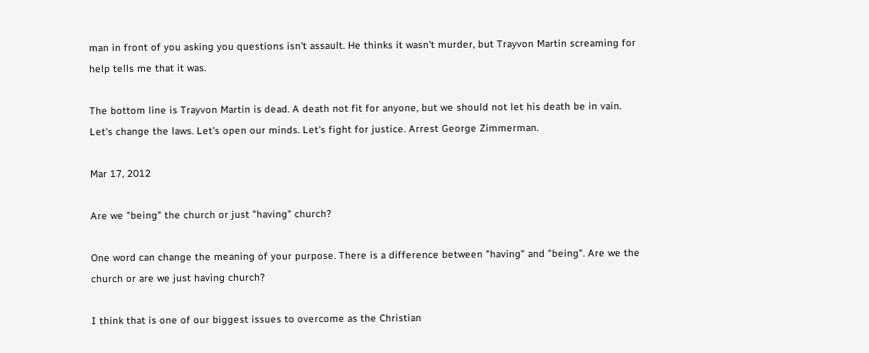man in front of you asking you questions isn't assault. He thinks it wasn't murder, but Trayvon Martin screaming for help tells me that it was.

The bottom line is Trayvon Martin is dead. A death not fit for anyone, but we should not let his death be in vain. Let's change the laws. Let's open our minds. Let's fight for justice. Arrest George Zimmerman.

Mar 17, 2012

Are we "being" the church or just "having" church?

One word can change the meaning of your purpose. There is a difference between "having" and "being". Are we the church or are we just having church?

I think that is one of our biggest issues to overcome as the Christian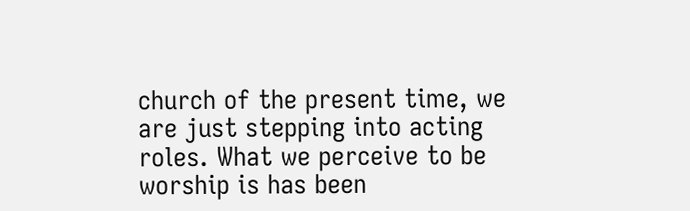church of the present time, we are just stepping into acting roles. What we perceive to be worship is has been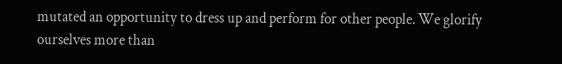mutated an opportunity to dress up and perform for other people. We glorify ourselves more than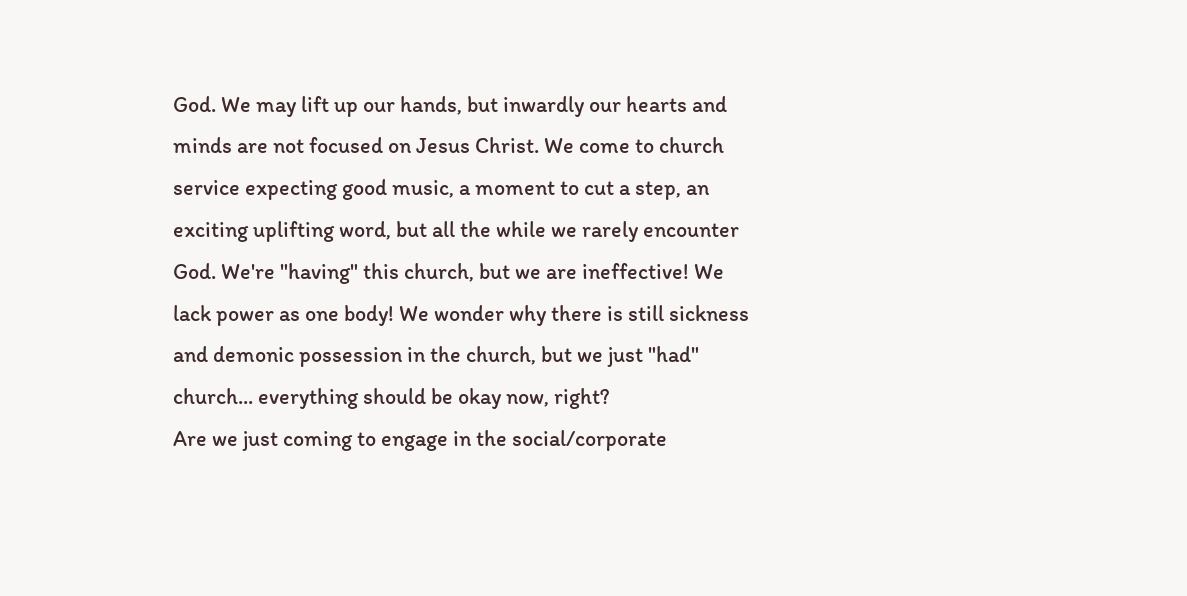God. We may lift up our hands, but inwardly our hearts and minds are not focused on Jesus Christ. We come to church service expecting good music, a moment to cut a step, an exciting uplifting word, but all the while we rarely encounter God. We're "having" this church, but we are ineffective! We lack power as one body! We wonder why there is still sickness and demonic possession in the church, but we just "had" church... everything should be okay now, right?
Are we just coming to engage in the social/corporate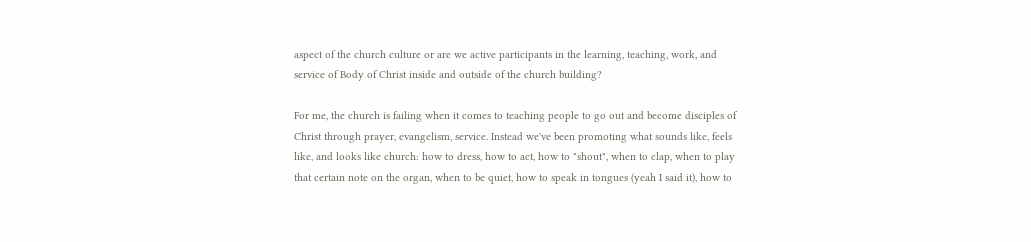aspect of the church culture or are we active participants in the learning, teaching, work, and service of Body of Christ inside and outside of the church building?

For me, the church is failing when it comes to teaching people to go out and become disciples of Christ through prayer, evangelism, service. Instead we've been promoting what sounds like, feels like, and looks like church: how to dress, how to act, how to "shout", when to clap, when to play that certain note on the organ, when to be quiet, how to speak in tongues (yeah I said it), how to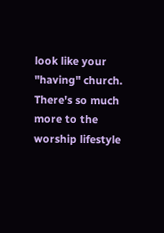look like your "having" church. There's so much more to the worship lifestyle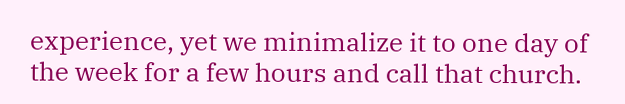experience, yet we minimalize it to one day of the week for a few hours and call that church.